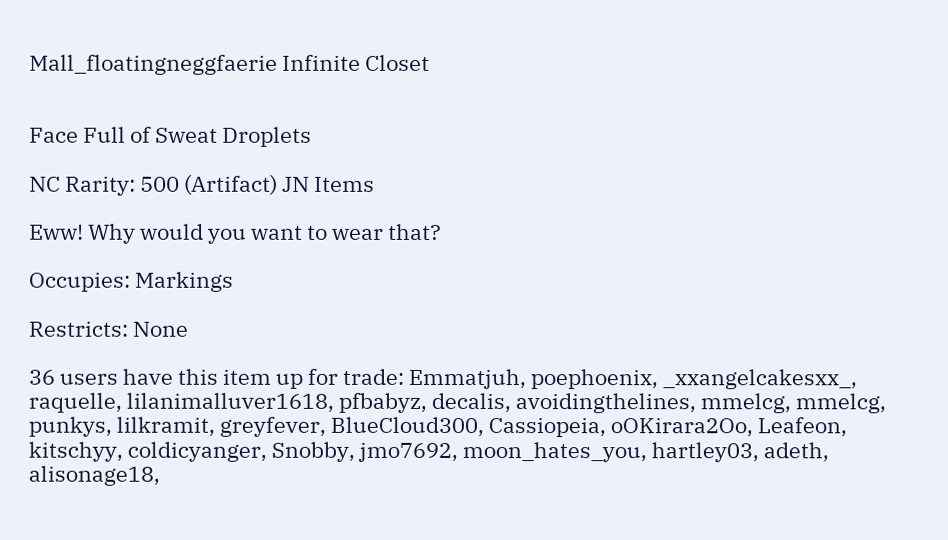Mall_floatingneggfaerie Infinite Closet


Face Full of Sweat Droplets

NC Rarity: 500 (Artifact) JN Items

Eww! Why would you want to wear that?

Occupies: Markings

Restricts: None

36 users have this item up for trade: Emmatjuh, poephoenix, _xxangelcakesxx_, raquelle, lilanimalluver1618, pfbabyz, decalis, avoidingthelines, mmelcg, mmelcg, punkys, lilkramit, greyfever, BlueCloud300, Cassiopeia, oOKirara2Oo, Leafeon, kitschyy, coldicyanger, Snobby, jmo7692, moon_hates_you, hartley03, adeth, alisonage18,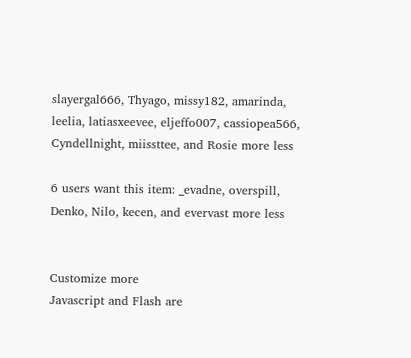slayergal666, Thyago, missy182, amarinda, leelia, latiasxeevee, eljeffo007, cassiopea566, Cyndellnight, miissttee, and Rosie more less

6 users want this item: _evadne, overspill, Denko, Nilo, kecen, and evervast more less


Customize more
Javascript and Flash are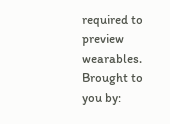required to preview wearables.
Brought to you by: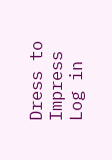Dress to Impress
Log in